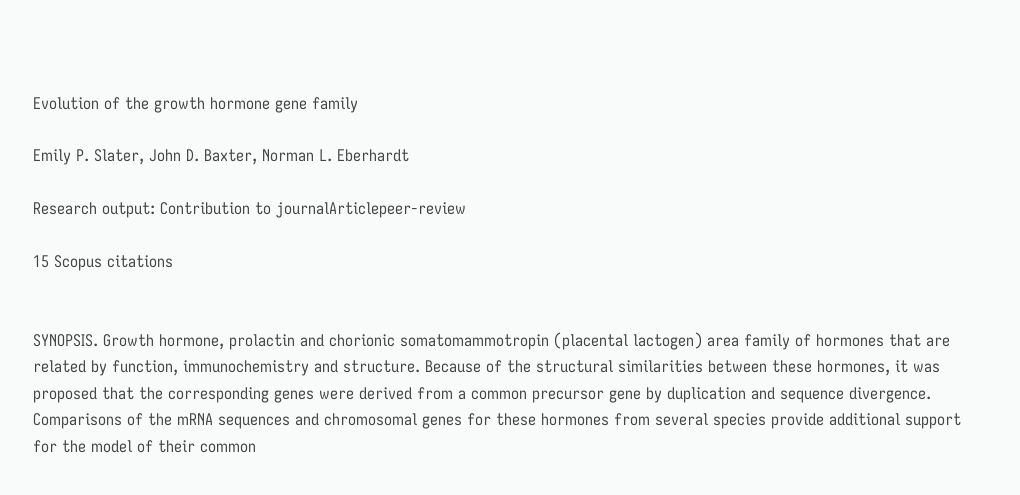Evolution of the growth hormone gene family

Emily P. Slater, John D. Baxter, Norman L. Eberhardt

Research output: Contribution to journalArticlepeer-review

15 Scopus citations


SYNOPSIS. Growth hormone, prolactin and chorionic somatomammotropin (placental lactogen) area family of hormones that are related by function, immunochemistry and structure. Because of the structural similarities between these hormones, it was proposed that the corresponding genes were derived from a common precursor gene by duplication and sequence divergence. Comparisons of the mRNA sequences and chromosomal genes for these hormones from several species provide additional support for the model of their common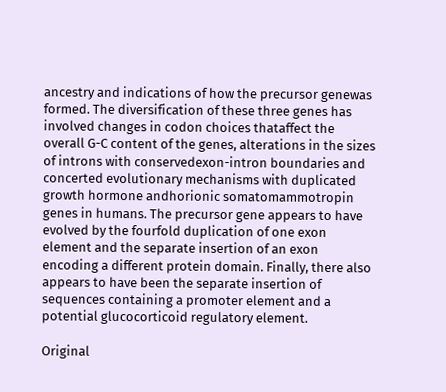ancestry and indications of how the precursor genewas formed. The diversification of these three genes has involved changes in codon choices thataffect the overall G-C content of the genes, alterations in the sizes of introns with conservedexon-intron boundaries and concerted evolutionary mechanisms with duplicated growth hormone andhorionic somatomammotropin genes in humans. The precursor gene appears to have evolved by the fourfold duplication of one exon element and the separate insertion of an exon encoding a different protein domain. Finally, there also appears to have been the separate insertion of sequences containing a promoter element and a potential glucocorticoid regulatory element.

Original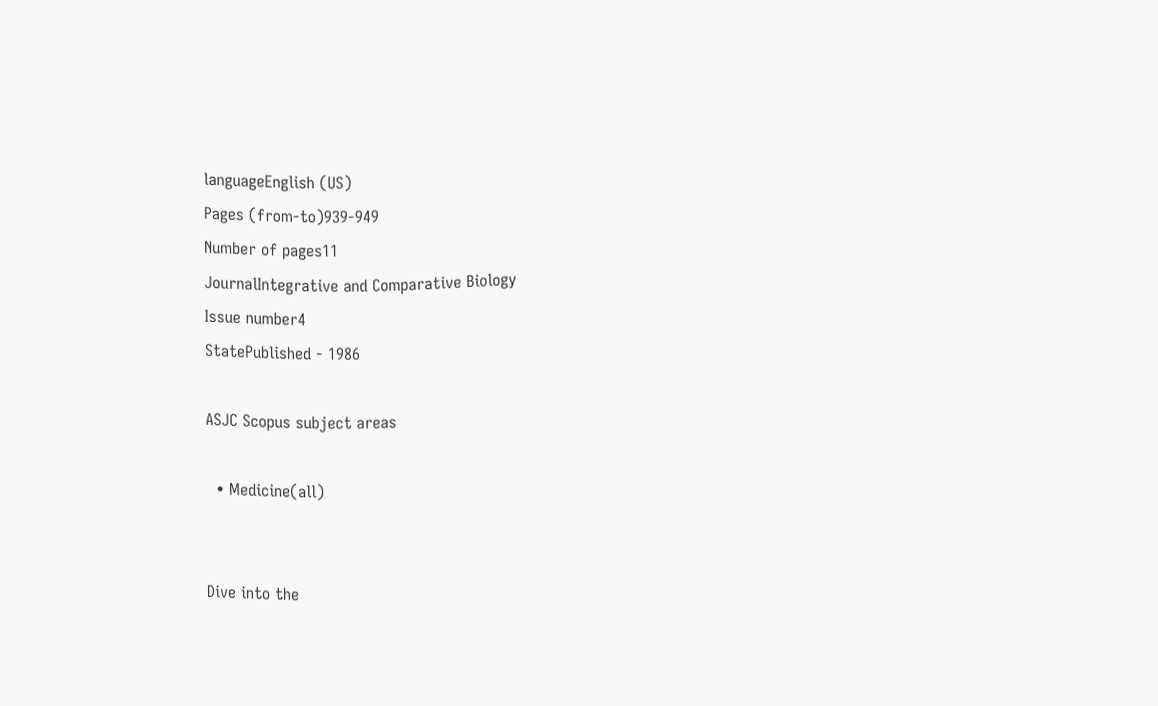languageEnglish (US)
Pages (from-to)939-949
Number of pages11
JournalIntegrative and Comparative Biology
Issue number4
StatePublished - 1986

ASJC Scopus subject areas

  • Medicine(all)


Dive into the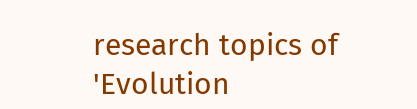research topics of 'Evolution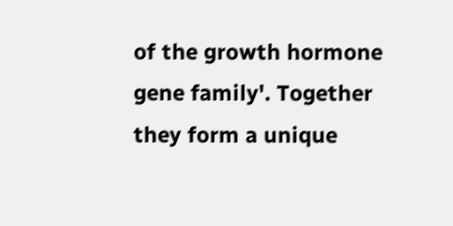of the growth hormone gene family'. Together they form a unique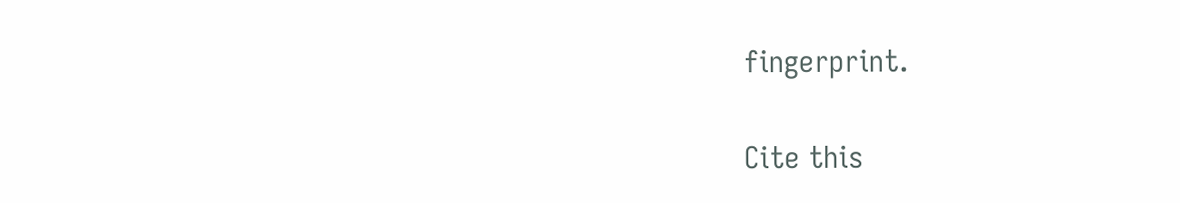fingerprint.

Cite this